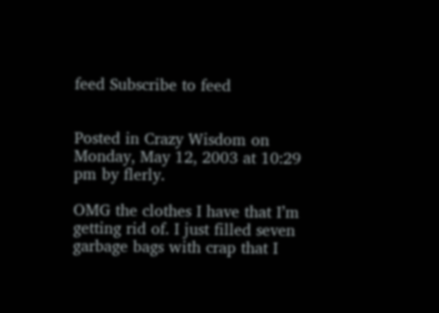feed Subscribe to feed


Posted in Crazy Wisdom on Monday, May 12, 2003 at 10:29 pm by flerly.

OMG the clothes I have that I’m getting rid of. I just filled seven garbage bags with crap that I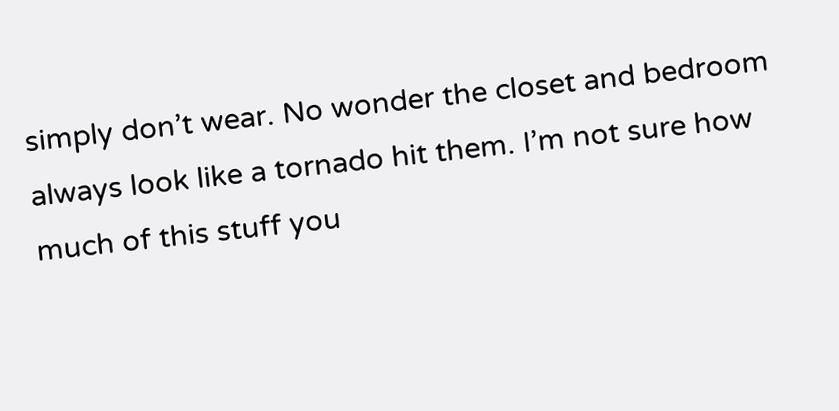simply don’t wear. No wonder the closet and bedroom always look like a tornado hit them. I’m not sure how much of this stuff you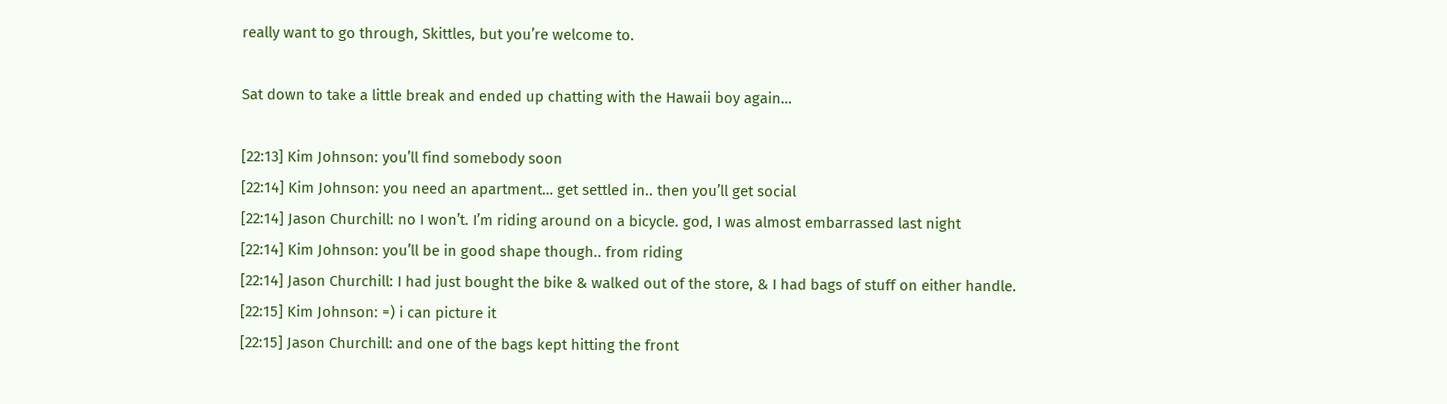really want to go through, Skittles, but you’re welcome to.

Sat down to take a little break and ended up chatting with the Hawaii boy again…

[22:13] Kim Johnson: you’ll find somebody soon
[22:14] Kim Johnson: you need an apartment… get settled in.. then you’ll get social
[22:14] Jason Churchill: no I won’t. I’m riding around on a bicycle. god, I was almost embarrassed last night
[22:14] Kim Johnson: you’ll be in good shape though.. from riding
[22:14] Jason Churchill: I had just bought the bike & walked out of the store, & I had bags of stuff on either handle.
[22:15] Kim Johnson: =) i can picture it
[22:15] Jason Churchill: and one of the bags kept hitting the front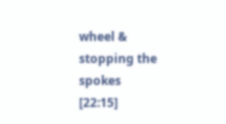wheel & stopping the spokes
[22:15]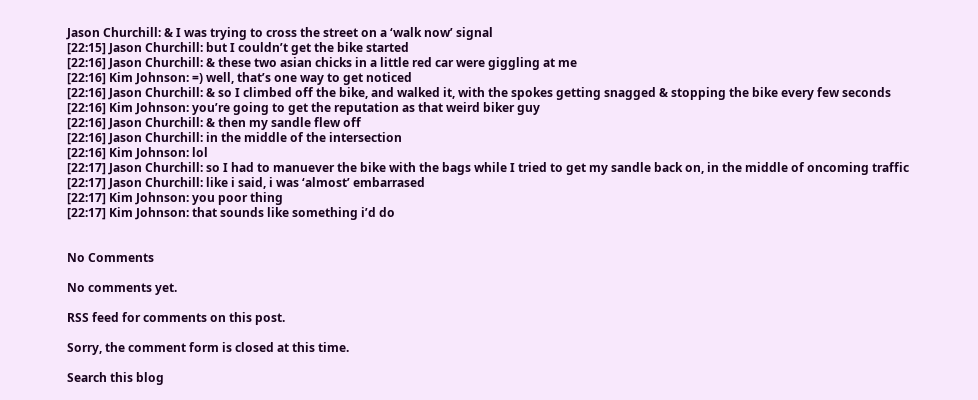Jason Churchill: & I was trying to cross the street on a ‘walk now’ signal
[22:15] Jason Churchill: but I couldn’t get the bike started
[22:16] Jason Churchill: & these two asian chicks in a little red car were giggling at me
[22:16] Kim Johnson: =) well, that’s one way to get noticed
[22:16] Jason Churchill: & so I climbed off the bike, and walked it, with the spokes getting snagged & stopping the bike every few seconds
[22:16] Kim Johnson: you’re going to get the reputation as that weird biker guy
[22:16] Jason Churchill: & then my sandle flew off
[22:16] Jason Churchill: in the middle of the intersection
[22:16] Kim Johnson: lol
[22:17] Jason Churchill: so I had to manuever the bike with the bags while I tried to get my sandle back on, in the middle of oncoming traffic
[22:17] Jason Churchill: like i said, i was ‘almost’ embarrased
[22:17] Kim Johnson: you poor thing
[22:17] Kim Johnson: that sounds like something i’d do


No Comments

No comments yet.

RSS feed for comments on this post.

Sorry, the comment form is closed at this time.

Search this blog